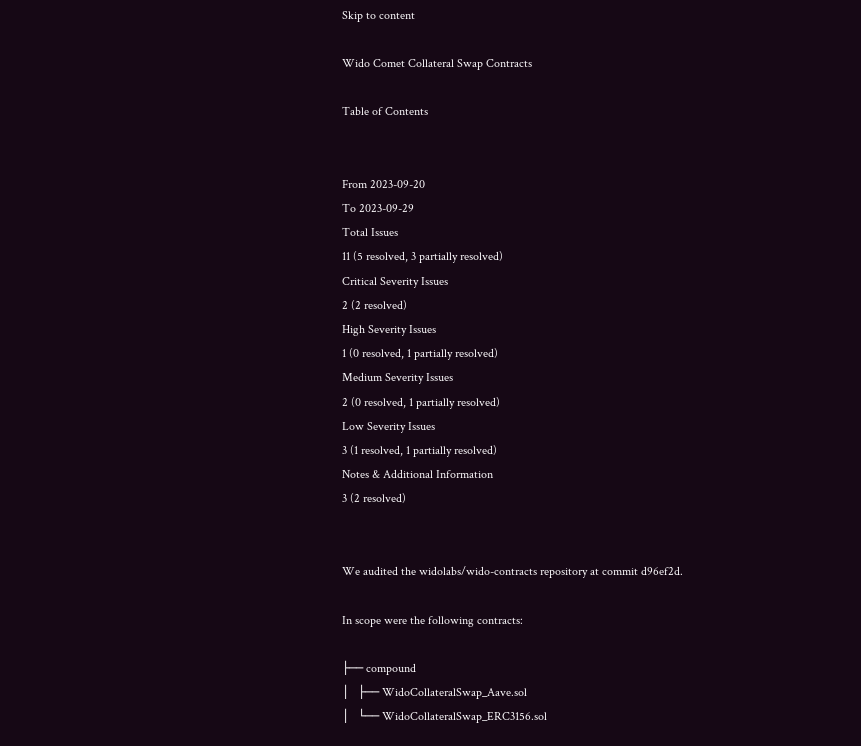Skip to content

Wido Comet Collateral Swap Contracts

Table of Contents


From 2023-09-20
To 2023-09-29
Total Issues
11 (5 resolved, 3 partially resolved)
Critical Severity Issues
2 (2 resolved)
High Severity Issues
1 (0 resolved, 1 partially resolved)
Medium Severity Issues
2 (0 resolved, 1 partially resolved)
Low Severity Issues
3 (1 resolved, 1 partially resolved)
Notes & Additional Information
3 (2 resolved)


We audited the widolabs/wido-contracts repository at commit d96ef2d.

In scope were the following contracts:

├── compound
│   ├── WidoCollateralSwap_Aave.sol
│   └── WidoCollateralSwap_ERC3156.sol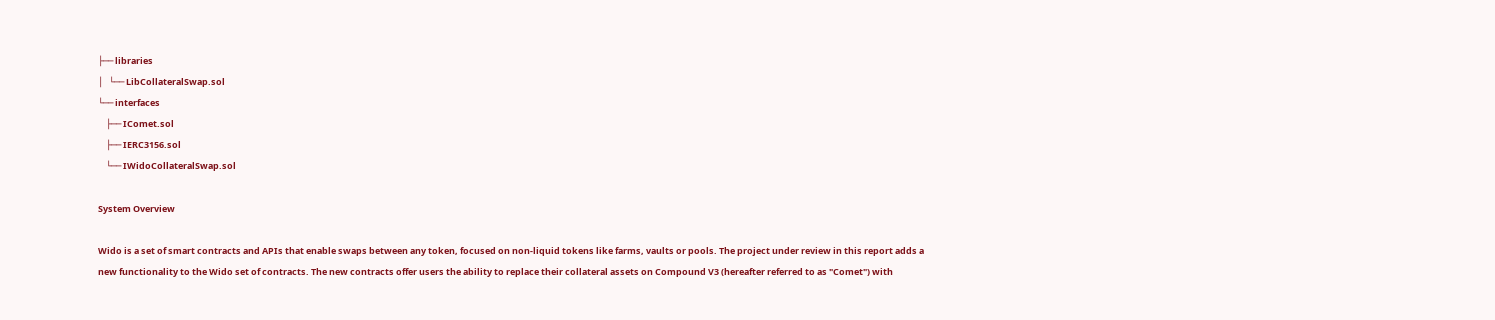├── libraries
│   └── LibCollateralSwap.sol
└── interfaces
    ├── IComet.sol
    ├── IERC3156.sol
    └── IWidoCollateralSwap.sol

System Overview

Wido is a set of smart contracts and APIs that enable swaps between any token, focused on non-liquid tokens like farms, vaults or pools. The project under review in this report adds a new functionality to the Wido set of contracts. The new contracts offer users the ability to replace their collateral assets on Compound V3 (hereafter referred to as "Comet") with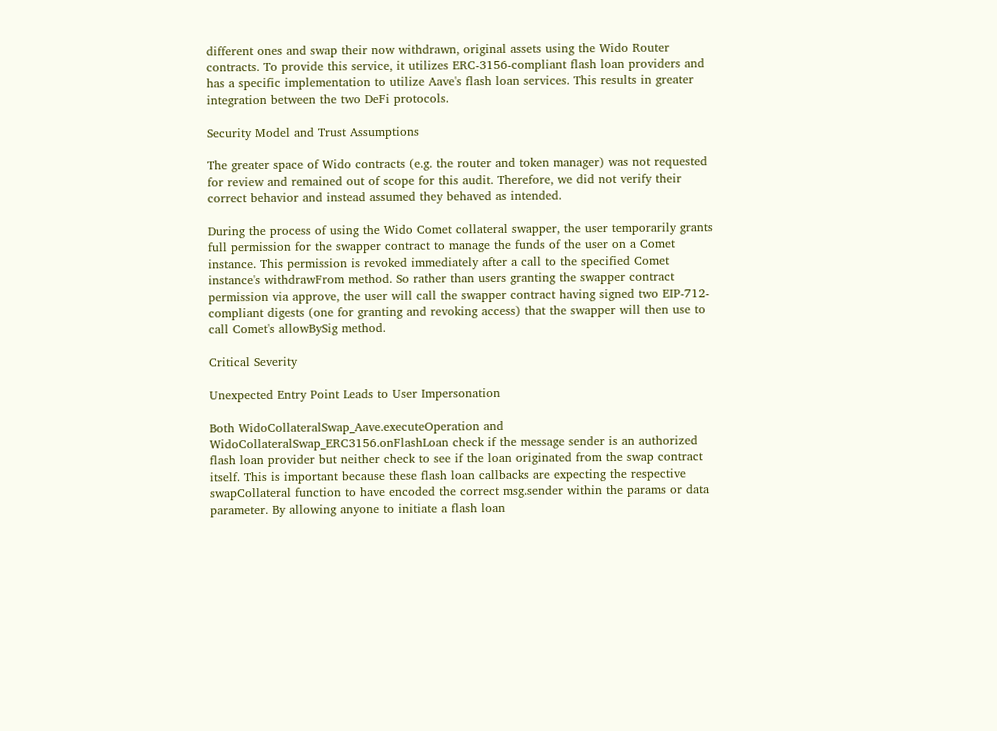different ones and swap their now withdrawn, original assets using the Wido Router contracts. To provide this service, it utilizes ERC-3156-compliant flash loan providers and has a specific implementation to utilize Aave's flash loan services. This results in greater integration between the two DeFi protocols.

Security Model and Trust Assumptions

The greater space of Wido contracts (e.g. the router and token manager) was not requested for review and remained out of scope for this audit. Therefore, we did not verify their correct behavior and instead assumed they behaved as intended.

During the process of using the Wido Comet collateral swapper, the user temporarily grants full permission for the swapper contract to manage the funds of the user on a Comet instance. This permission is revoked immediately after a call to the specified Comet instance's withdrawFrom method. So rather than users granting the swapper contract permission via approve, the user will call the swapper contract having signed two EIP-712-compliant digests (one for granting and revoking access) that the swapper will then use to call Comet's allowBySig method.

Critical Severity

Unexpected Entry Point Leads to User Impersonation

Both WidoCollateralSwap_Aave.executeOperation and WidoCollateralSwap_ERC3156.onFlashLoan check if the message sender is an authorized flash loan provider but neither check to see if the loan originated from the swap contract itself. This is important because these flash loan callbacks are expecting the respective swapCollateral function to have encoded the correct msg.sender within the params or data parameter. By allowing anyone to initiate a flash loan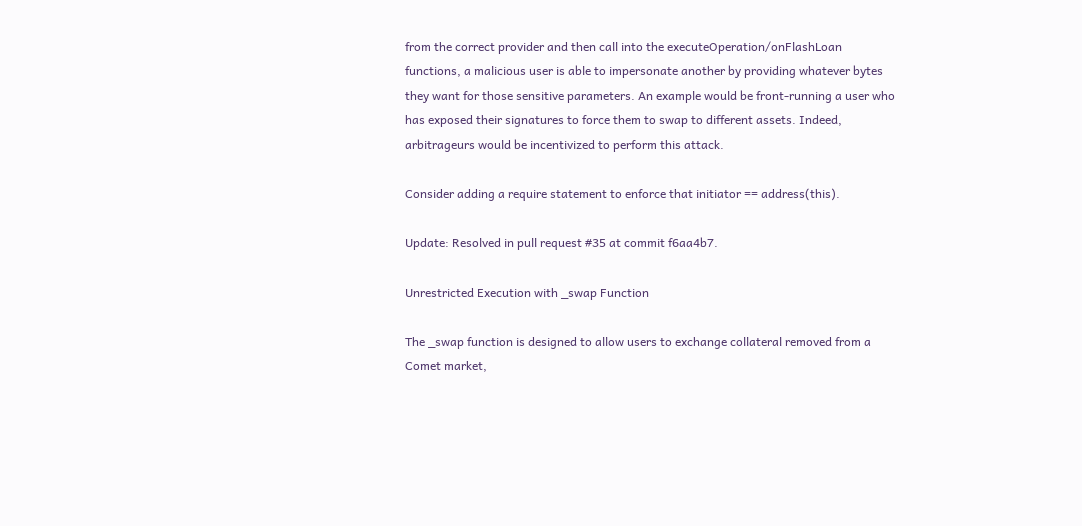from the correct provider and then call into the executeOperation/onFlashLoan functions, a malicious user is able to impersonate another by providing whatever bytes they want for those sensitive parameters. An example would be front-running a user who has exposed their signatures to force them to swap to different assets. Indeed, arbitrageurs would be incentivized to perform this attack.

Consider adding a require statement to enforce that initiator == address(this).

Update: Resolved in pull request #35 at commit f6aa4b7.

Unrestricted Execution with _swap Function

The _swap function is designed to allow users to exchange collateral removed from a Comet market,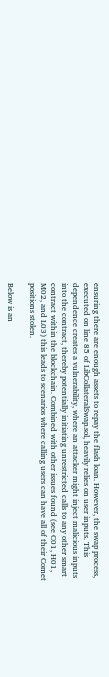ensuring there are enough assets to repay the flash loan. However, the swap process, executed on line 85 of LibCollateralSwap.sol, heavily relies on user inputs. This dependence creates a vulnerability, where an attacker might inject malicious inputs into the contract, thereby potentially initiating unrestricted calls to any other smart contract within the blockchain. Combined with other issues found (see C01, H01, M02, and L03) this leads to scenarios where calling users can have all of their Comet positions stolen.

Below is an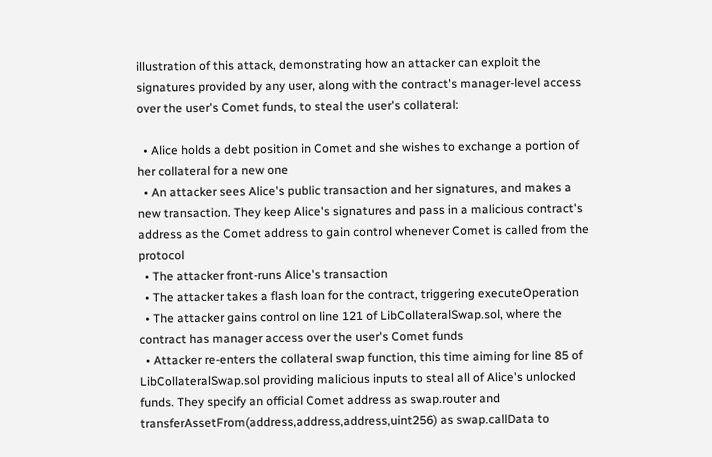illustration of this attack, demonstrating how an attacker can exploit the signatures provided by any user, along with the contract's manager-level access over the user's Comet funds, to steal the user's collateral:

  • Alice holds a debt position in Comet and she wishes to exchange a portion of her collateral for a new one
  • An attacker sees Alice's public transaction and her signatures, and makes a new transaction. They keep Alice's signatures and pass in a malicious contract's address as the Comet address to gain control whenever Comet is called from the protocol
  • The attacker front-runs Alice's transaction
  • The attacker takes a flash loan for the contract, triggering executeOperation
  • The attacker gains control on line 121 of LibCollateralSwap.sol, where the contract has manager access over the user's Comet funds
  • Attacker re-enters the collateral swap function, this time aiming for line 85 of LibCollateralSwap.sol providing malicious inputs to steal all of Alice's unlocked funds. They specify an official Comet address as swap.router and transferAssetFrom(address,address,address,uint256) as swap.callData to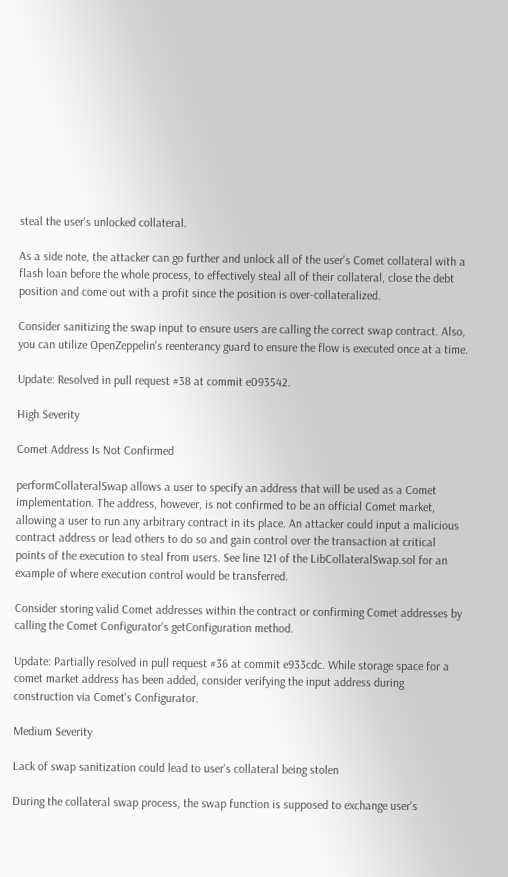steal the user's unlocked collateral.

As a side note, the attacker can go further and unlock all of the user's Comet collateral with a flash loan before the whole process, to effectively steal all of their collateral, close the debt position and come out with a profit since the position is over-collateralized.

Consider sanitizing the swap input to ensure users are calling the correct swap contract. Also, you can utilize OpenZeppelin's reenterancy guard to ensure the flow is executed once at a time.

Update: Resolved in pull request #38 at commit e093542.

High Severity

Comet Address Is Not Confirmed

performCollateralSwap allows a user to specify an address that will be used as a Comet implementation. The address, however, is not confirmed to be an official Comet market, allowing a user to run any arbitrary contract in its place. An attacker could input a malicious contract address or lead others to do so and gain control over the transaction at critical points of the execution to steal from users. See line 121 of the LibCollateralSwap.sol for an example of where execution control would be transferred.

Consider storing valid Comet addresses within the contract or confirming Comet addresses by calling the Comet Configurator's getConfiguration method.

Update: Partially resolved in pull request #36 at commit e933cdc. While storage space for a comet market address has been added, consider verifying the input address during construction via Comet's Configurator.

Medium Severity

Lack of swap sanitization could lead to user's collateral being stolen

During the collateral swap process, the swap function is supposed to exchange user's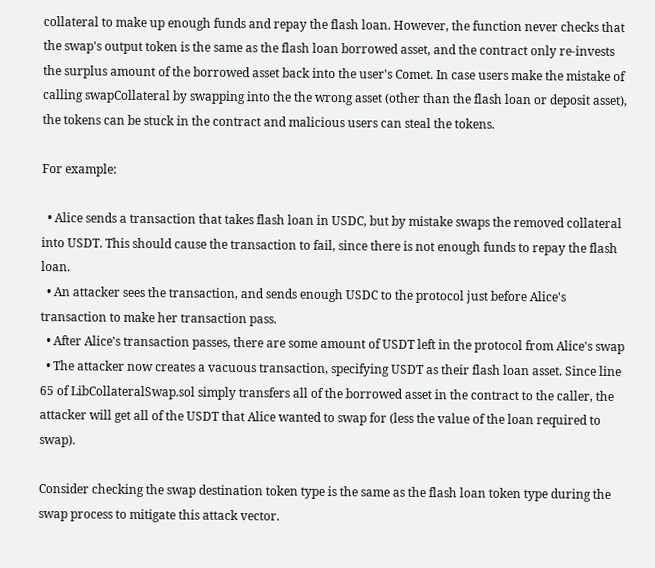collateral to make up enough funds and repay the flash loan. However, the function never checks that the swap's output token is the same as the flash loan borrowed asset, and the contract only re-invests the surplus amount of the borrowed asset back into the user's Comet. In case users make the mistake of calling swapCollateral by swapping into the the wrong asset (other than the flash loan or deposit asset), the tokens can be stuck in the contract and malicious users can steal the tokens.

For example:

  • Alice sends a transaction that takes flash loan in USDC, but by mistake swaps the removed collateral into USDT. This should cause the transaction to fail, since there is not enough funds to repay the flash loan.
  • An attacker sees the transaction, and sends enough USDC to the protocol just before Alice's transaction to make her transaction pass.
  • After Alice's transaction passes, there are some amount of USDT left in the protocol from Alice's swap
  • The attacker now creates a vacuous transaction, specifying USDT as their flash loan asset. Since line 65 of LibCollateralSwap.sol simply transfers all of the borrowed asset in the contract to the caller, the attacker will get all of the USDT that Alice wanted to swap for (less the value of the loan required to swap).

Consider checking the swap destination token type is the same as the flash loan token type during the swap process to mitigate this attack vector.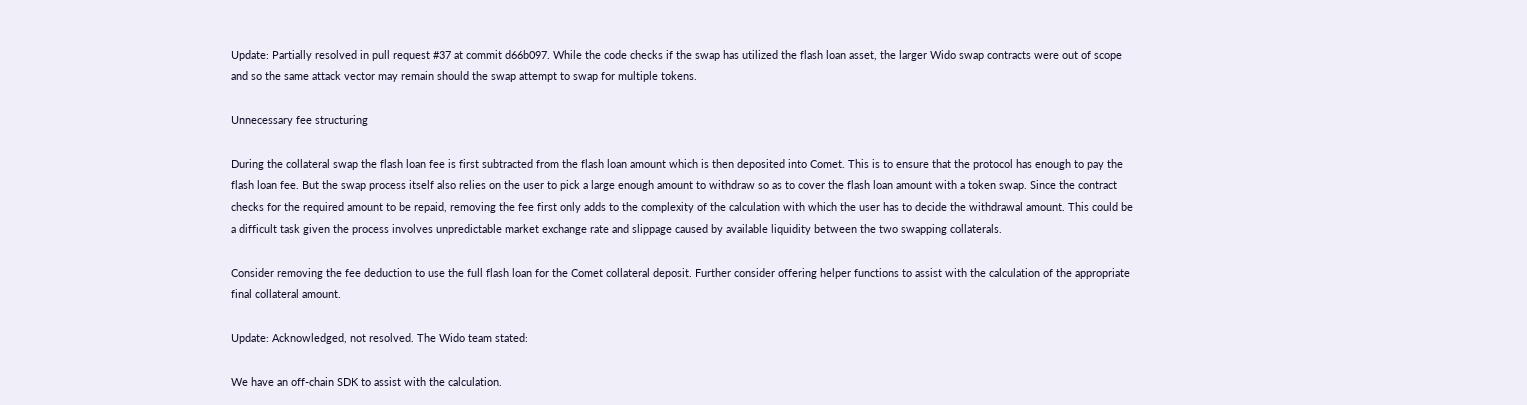Update: Partially resolved in pull request #37 at commit d66b097. While the code checks if the swap has utilized the flash loan asset, the larger Wido swap contracts were out of scope and so the same attack vector may remain should the swap attempt to swap for multiple tokens.

Unnecessary fee structuring

During the collateral swap the flash loan fee is first subtracted from the flash loan amount which is then deposited into Comet. This is to ensure that the protocol has enough to pay the flash loan fee. But the swap process itself also relies on the user to pick a large enough amount to withdraw so as to cover the flash loan amount with a token swap. Since the contract checks for the required amount to be repaid, removing the fee first only adds to the complexity of the calculation with which the user has to decide the withdrawal amount. This could be a difficult task given the process involves unpredictable market exchange rate and slippage caused by available liquidity between the two swapping collaterals.

Consider removing the fee deduction to use the full flash loan for the Comet collateral deposit. Further consider offering helper functions to assist with the calculation of the appropriate final collateral amount.

Update: Acknowledged, not resolved. The Wido team stated:

We have an off-chain SDK to assist with the calculation.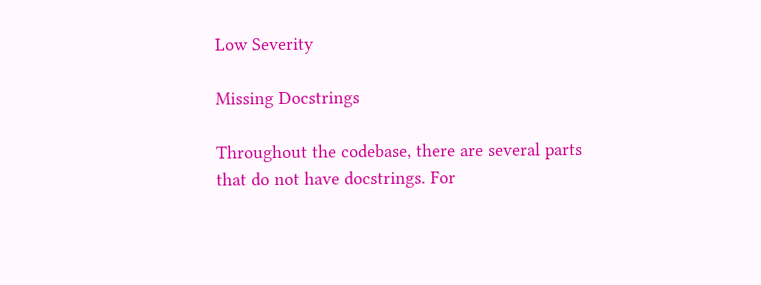Low Severity

Missing Docstrings

Throughout the codebase, there are several parts that do not have docstrings. For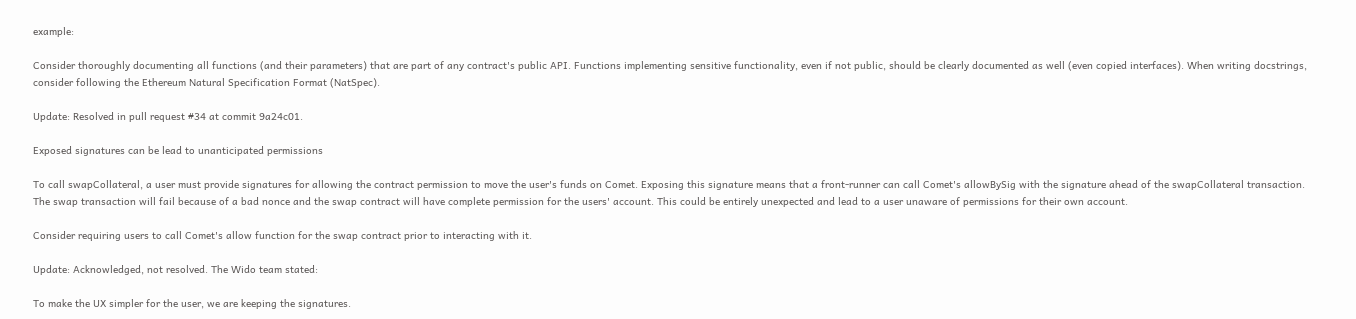example:

Consider thoroughly documenting all functions (and their parameters) that are part of any contract's public API. Functions implementing sensitive functionality, even if not public, should be clearly documented as well (even copied interfaces). When writing docstrings, consider following the Ethereum Natural Specification Format (NatSpec).

Update: Resolved in pull request #34 at commit 9a24c01.

Exposed signatures can be lead to unanticipated permissions

To call swapCollateral, a user must provide signatures for allowing the contract permission to move the user's funds on Comet. Exposing this signature means that a front-runner can call Comet's allowBySig with the signature ahead of the swapCollateral transaction. The swap transaction will fail because of a bad nonce and the swap contract will have complete permission for the users' account. This could be entirely unexpected and lead to a user unaware of permissions for their own account.

Consider requiring users to call Comet's allow function for the swap contract prior to interacting with it.

Update: Acknowledged, not resolved. The Wido team stated:

To make the UX simpler for the user, we are keeping the signatures.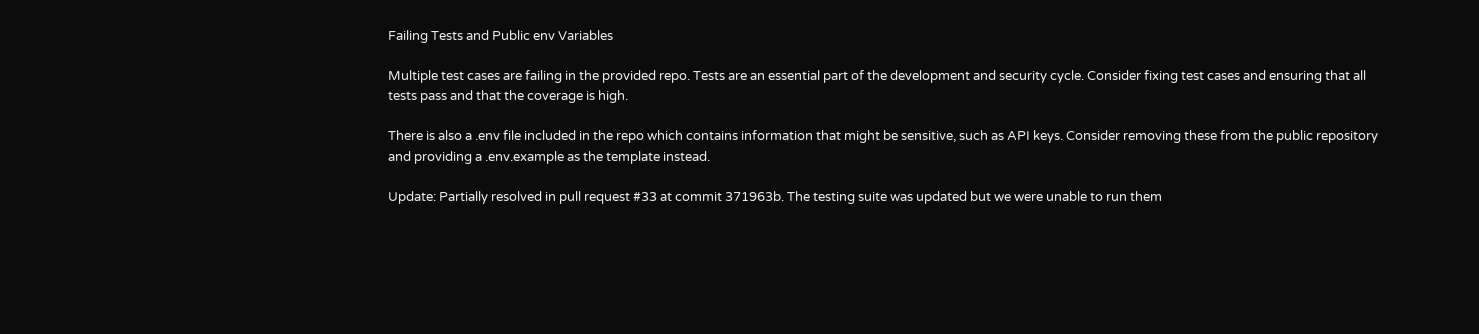Failing Tests and Public env Variables

Multiple test cases are failing in the provided repo. Tests are an essential part of the development and security cycle. Consider fixing test cases and ensuring that all tests pass and that the coverage is high.

There is also a .env file included in the repo which contains information that might be sensitive, such as API keys. Consider removing these from the public repository and providing a .env.example as the template instead.

Update: Partially resolved in pull request #33 at commit 371963b. The testing suite was updated but we were unable to run them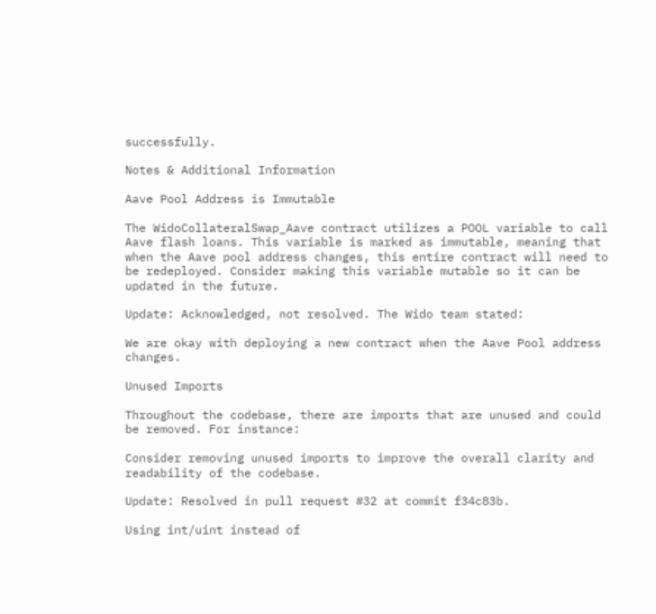successfully.

Notes & Additional Information

Aave Pool Address is Immutable

The WidoCollateralSwap_Aave contract utilizes a POOL variable to call Aave flash loans. This variable is marked as immutable, meaning that when the Aave pool address changes, this entire contract will need to be redeployed. Consider making this variable mutable so it can be updated in the future.

Update: Acknowledged, not resolved. The Wido team stated:

We are okay with deploying a new contract when the Aave Pool address changes.

Unused Imports

Throughout the codebase, there are imports that are unused and could be removed. For instance:

Consider removing unused imports to improve the overall clarity and readability of the codebase.

Update: Resolved in pull request #32 at commit f34c83b.

Using int/uint instead of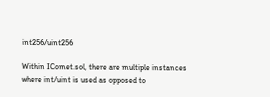int256/uint256

Within IComet.sol, there are multiple instances where int/uint is used as opposed to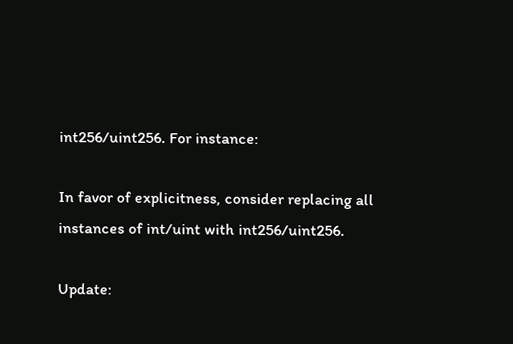int256/uint256. For instance:

In favor of explicitness, consider replacing all instances of int/uint with int256/uint256.

Update: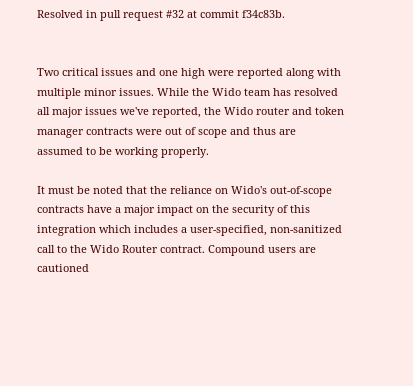Resolved in pull request #32 at commit f34c83b.


Two critical issues and one high were reported along with multiple minor issues. While the Wido team has resolved all major issues we've reported, the Wido router and token manager contracts were out of scope and thus are assumed to be working properly.

It must be noted that the reliance on Wido's out-of-scope contracts have a major impact on the security of this integration which includes a user-specified, non-sanitized call to the Wido Router contract. Compound users are cautioned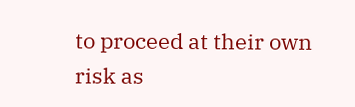to proceed at their own risk as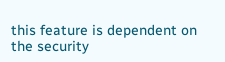this feature is dependent on the security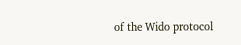of the Wido protocol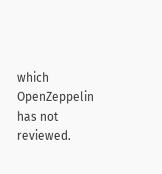which OpenZeppelin has not reviewed.